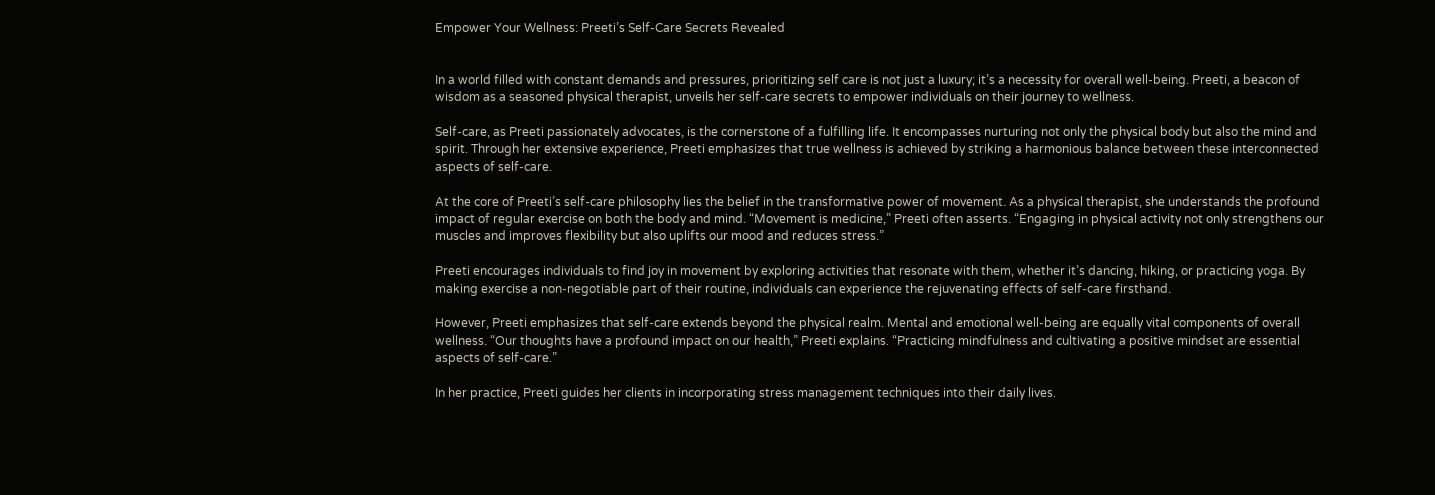Empower Your Wellness: Preeti’s Self-Care Secrets Revealed


In a world filled with constant demands and pressures, prioritizing self care is not just a luxury; it’s a necessity for overall well-being. Preeti, a beacon of wisdom as a seasoned physical therapist, unveils her self-care secrets to empower individuals on their journey to wellness.

Self-care, as Preeti passionately advocates, is the cornerstone of a fulfilling life. It encompasses nurturing not only the physical body but also the mind and spirit. Through her extensive experience, Preeti emphasizes that true wellness is achieved by striking a harmonious balance between these interconnected aspects of self-care.

At the core of Preeti’s self-care philosophy lies the belief in the transformative power of movement. As a physical therapist, she understands the profound impact of regular exercise on both the body and mind. “Movement is medicine,” Preeti often asserts. “Engaging in physical activity not only strengthens our muscles and improves flexibility but also uplifts our mood and reduces stress.”

Preeti encourages individuals to find joy in movement by exploring activities that resonate with them, whether it’s dancing, hiking, or practicing yoga. By making exercise a non-negotiable part of their routine, individuals can experience the rejuvenating effects of self-care firsthand.

However, Preeti emphasizes that self-care extends beyond the physical realm. Mental and emotional well-being are equally vital components of overall wellness. “Our thoughts have a profound impact on our health,” Preeti explains. “Practicing mindfulness and cultivating a positive mindset are essential aspects of self-care.”

In her practice, Preeti guides her clients in incorporating stress management techniques into their daily lives.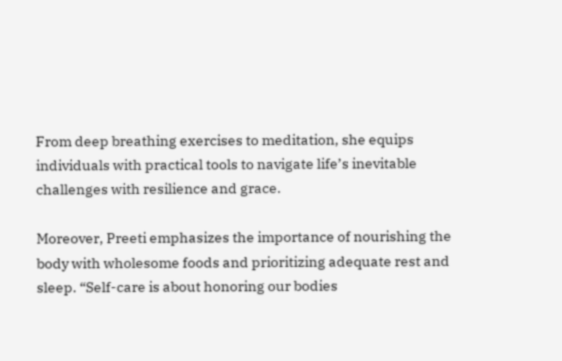From deep breathing exercises to meditation, she equips individuals with practical tools to navigate life’s inevitable challenges with resilience and grace.

Moreover, Preeti emphasizes the importance of nourishing the body with wholesome foods and prioritizing adequate rest and sleep. “Self-care is about honoring our bodies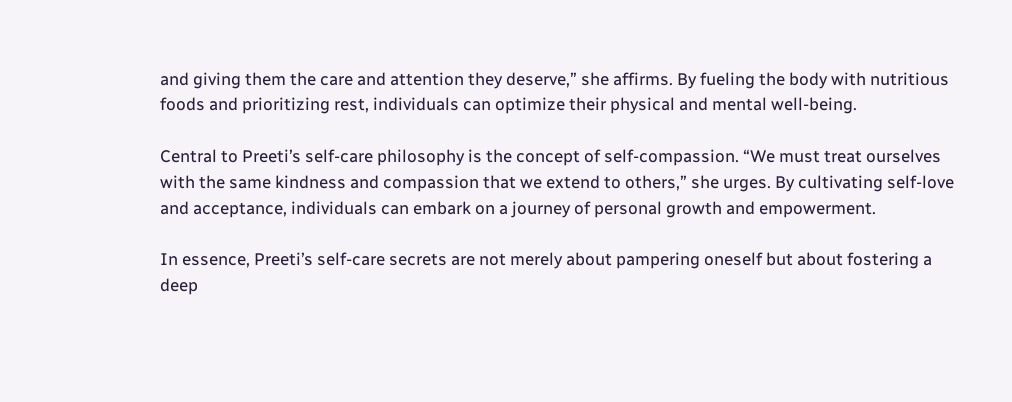and giving them the care and attention they deserve,” she affirms. By fueling the body with nutritious foods and prioritizing rest, individuals can optimize their physical and mental well-being.

Central to Preeti’s self-care philosophy is the concept of self-compassion. “We must treat ourselves with the same kindness and compassion that we extend to others,” she urges. By cultivating self-love and acceptance, individuals can embark on a journey of personal growth and empowerment.

In essence, Preeti’s self-care secrets are not merely about pampering oneself but about fostering a deep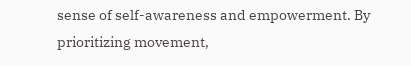sense of self-awareness and empowerment. By prioritizing movement,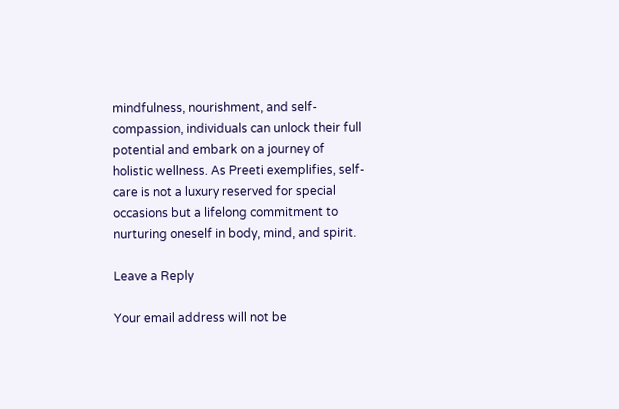mindfulness, nourishment, and self-compassion, individuals can unlock their full potential and embark on a journey of holistic wellness. As Preeti exemplifies, self-care is not a luxury reserved for special occasions but a lifelong commitment to nurturing oneself in body, mind, and spirit.

Leave a Reply

Your email address will not be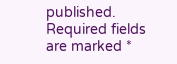published. Required fields are marked *